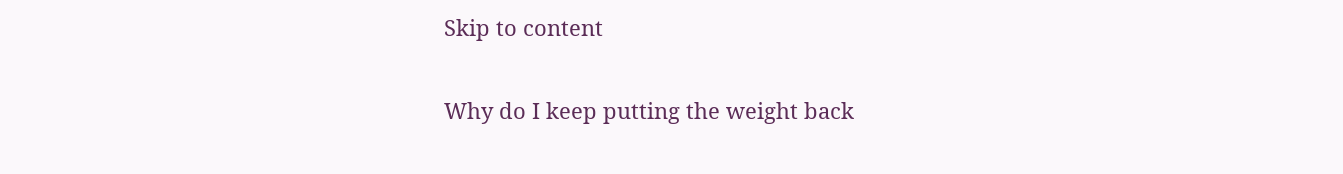Skip to content

Why do I keep putting the weight back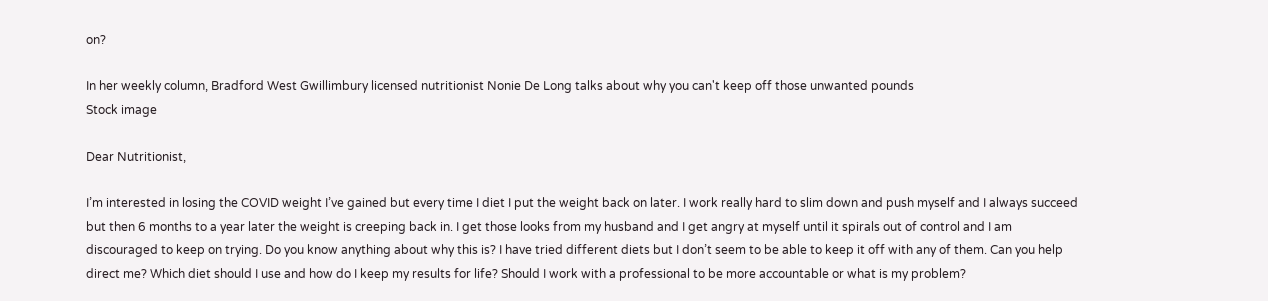on?

In her weekly column, Bradford West Gwillimbury licensed nutritionist Nonie De Long talks about why you can't keep off those unwanted pounds
Stock image

Dear Nutritionist,

I’m interested in losing the COVID weight I’ve gained but every time I diet I put the weight back on later. I work really hard to slim down and push myself and I always succeed but then 6 months to a year later the weight is creeping back in. I get those looks from my husband and I get angry at myself until it spirals out of control and I am discouraged to keep on trying. Do you know anything about why this is? I have tried different diets but I don’t seem to be able to keep it off with any of them. Can you help direct me? Which diet should I use and how do I keep my results for life? Should I work with a professional to be more accountable or what is my problem?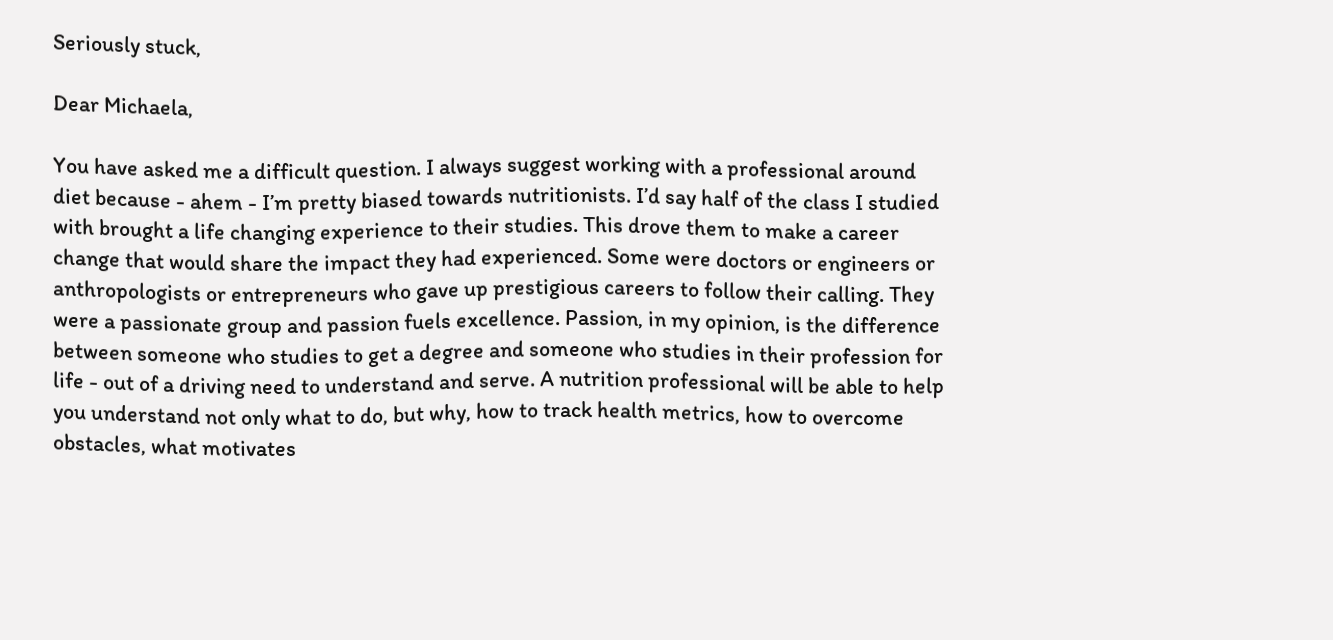Seriously stuck,

Dear Michaela,

You have asked me a difficult question. I always suggest working with a professional around diet because - ahem - I’m pretty biased towards nutritionists. I’d say half of the class I studied with brought a life changing experience to their studies. This drove them to make a career change that would share the impact they had experienced. Some were doctors or engineers or anthropologists or entrepreneurs who gave up prestigious careers to follow their calling. They were a passionate group and passion fuels excellence. Passion, in my opinion, is the difference between someone who studies to get a degree and someone who studies in their profession for life - out of a driving need to understand and serve. A nutrition professional will be able to help you understand not only what to do, but why, how to track health metrics, how to overcome obstacles, what motivates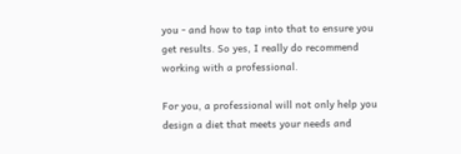you - and how to tap into that to ensure you get results. So yes, I really do recommend working with a professional.

For you, a professional will not only help you design a diet that meets your needs and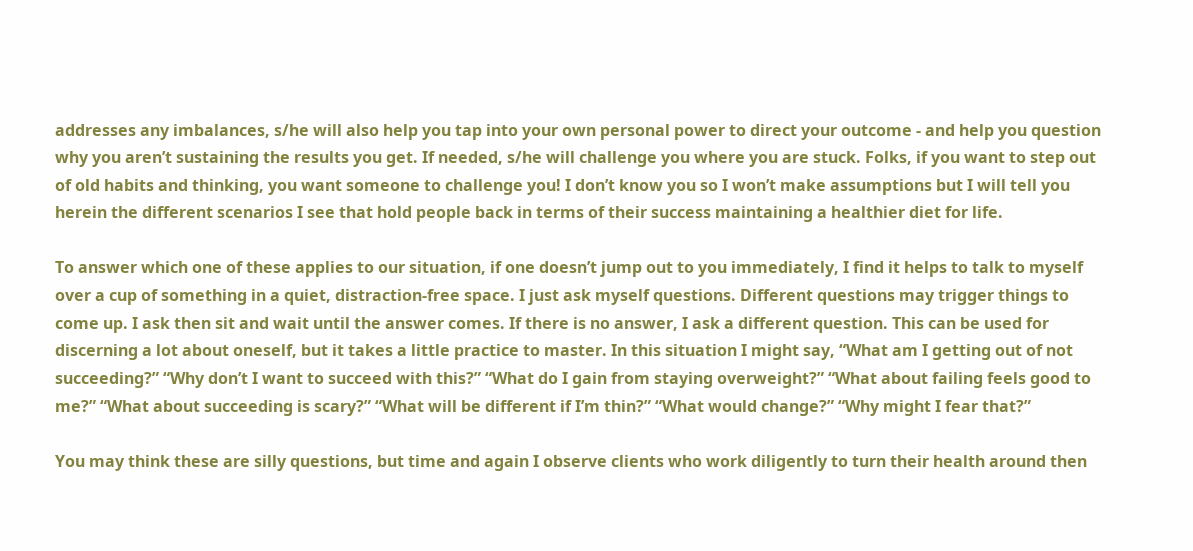addresses any imbalances, s/he will also help you tap into your own personal power to direct your outcome - and help you question why you aren’t sustaining the results you get. If needed, s/he will challenge you where you are stuck. Folks, if you want to step out of old habits and thinking, you want someone to challenge you! I don’t know you so I won’t make assumptions but I will tell you herein the different scenarios I see that hold people back in terms of their success maintaining a healthier diet for life.

To answer which one of these applies to our situation, if one doesn’t jump out to you immediately, I find it helps to talk to myself over a cup of something in a quiet, distraction-free space. I just ask myself questions. Different questions may trigger things to come up. I ask then sit and wait until the answer comes. If there is no answer, I ask a different question. This can be used for discerning a lot about oneself, but it takes a little practice to master. In this situation I might say, “What am I getting out of not succeeding?” “Why don’t I want to succeed with this?” “What do I gain from staying overweight?” “What about failing feels good to me?” “What about succeeding is scary?” “What will be different if I’m thin?” “What would change?” “Why might I fear that?”

You may think these are silly questions, but time and again I observe clients who work diligently to turn their health around then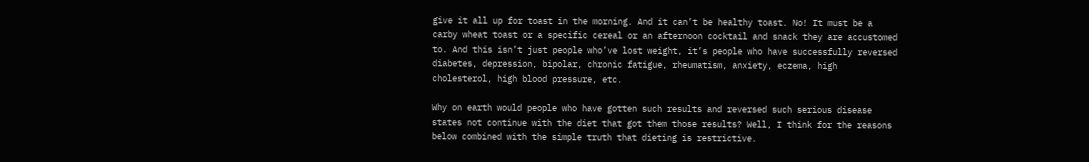give it all up for toast in the morning. And it can’t be healthy toast. No! It must be a carby wheat toast or a specific cereal or an afternoon cocktail and snack they are accustomed to. And this isn’t just people who’ve lost weight, it’s people who have successfully reversed diabetes, depression, bipolar, chronic fatigue, rheumatism, anxiety, eczema, high cholesterol, high blood pressure, etc.

Why on earth would people who have gotten such results and reversed such serious disease states not continue with the diet that got them those results? Well, I think for the reasons below combined with the simple truth that dieting is restrictive.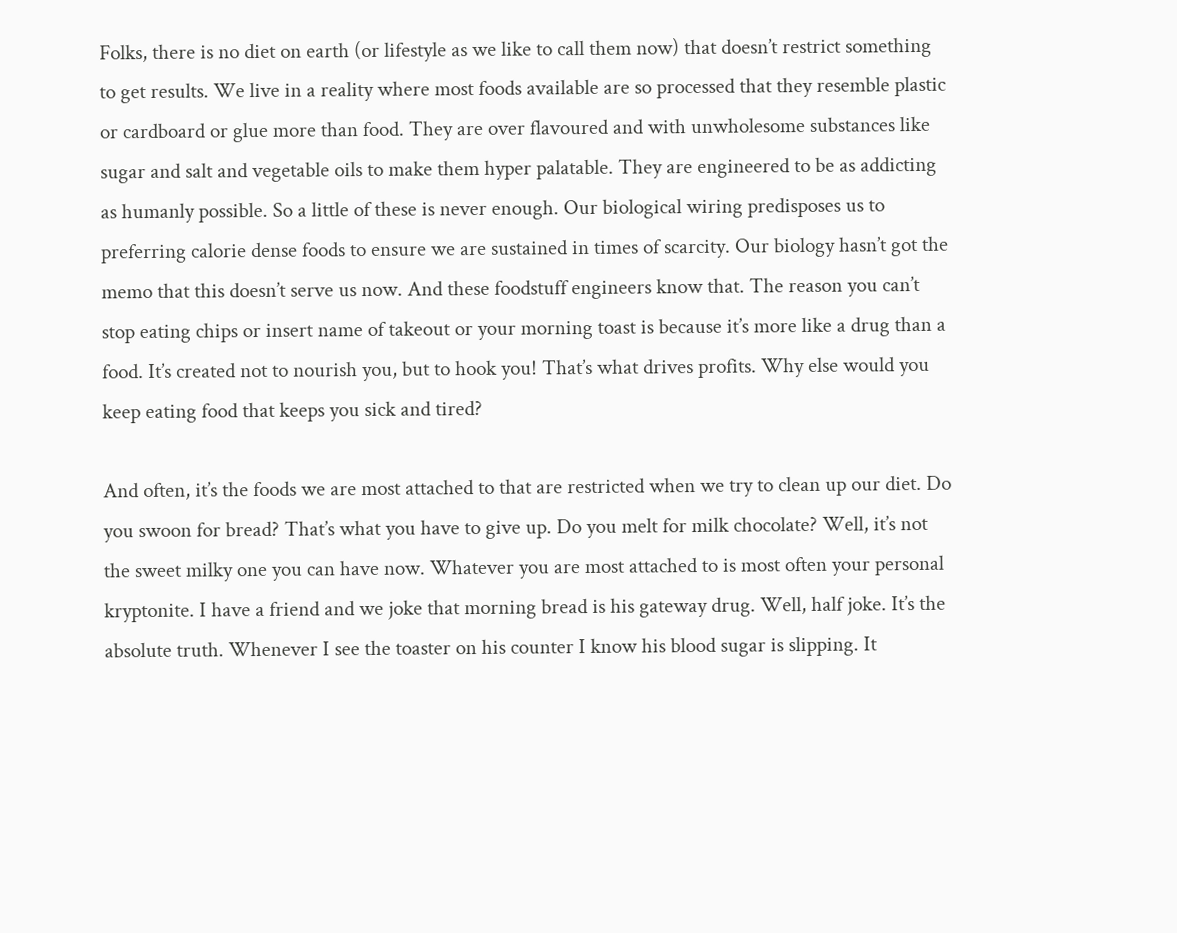Folks, there is no diet on earth (or lifestyle as we like to call them now) that doesn’t restrict something to get results. We live in a reality where most foods available are so processed that they resemble plastic or cardboard or glue more than food. They are over flavoured and with unwholesome substances like sugar and salt and vegetable oils to make them hyper palatable. They are engineered to be as addicting as humanly possible. So a little of these is never enough. Our biological wiring predisposes us to preferring calorie dense foods to ensure we are sustained in times of scarcity. Our biology hasn’t got the memo that this doesn’t serve us now. And these foodstuff engineers know that. The reason you can’t stop eating chips or insert name of takeout or your morning toast is because it’s more like a drug than a food. It’s created not to nourish you, but to hook you! That’s what drives profits. Why else would you keep eating food that keeps you sick and tired?

And often, it’s the foods we are most attached to that are restricted when we try to clean up our diet. Do you swoon for bread? That’s what you have to give up. Do you melt for milk chocolate? Well, it’s not the sweet milky one you can have now. Whatever you are most attached to is most often your personal kryptonite. I have a friend and we joke that morning bread is his gateway drug. Well, half joke. It’s the absolute truth. Whenever I see the toaster on his counter I know his blood sugar is slipping. It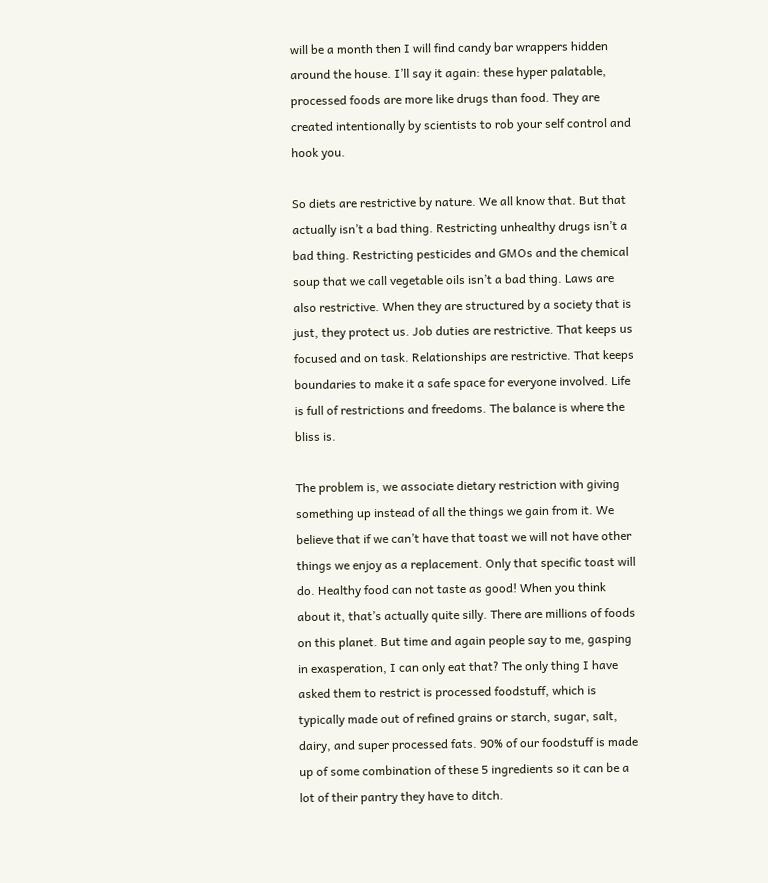will be a month then I will find candy bar wrappers hidden around the house. I’ll say it again: these hyper palatable, processed foods are more like drugs than food. They are created intentionally by scientists to rob your self control and hook you.

So diets are restrictive by nature. We all know that. But that actually isn’t a bad thing. Restricting unhealthy drugs isn’t a bad thing. Restricting pesticides and GMOs and the chemical soup that we call vegetable oils isn’t a bad thing. Laws are also restrictive. When they are structured by a society that is just, they protect us. Job duties are restrictive. That keeps us focused and on task. Relationships are restrictive. That keeps boundaries to make it a safe space for everyone involved. Life is full of restrictions and freedoms. The balance is where the bliss is.

The problem is, we associate dietary restriction with giving something up instead of all the things we gain from it. We believe that if we can’t have that toast we will not have other things we enjoy as a replacement. Only that specific toast will do. Healthy food can not taste as good! When you think about it, that’s actually quite silly. There are millions of foods on this planet. But time and again people say to me, gasping in exasperation, I can only eat that? The only thing I have asked them to restrict is processed foodstuff, which is typically made out of refined grains or starch, sugar, salt, dairy, and super processed fats. 90% of our foodstuff is made up of some combination of these 5 ingredients so it can be a lot of their pantry they have to ditch.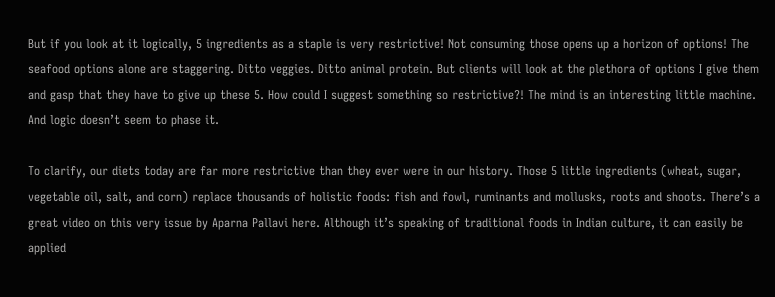But if you look at it logically, 5 ingredients as a staple is very restrictive! Not consuming those opens up a horizon of options! The seafood options alone are staggering. Ditto veggies. Ditto animal protein. But clients will look at the plethora of options I give them and gasp that they have to give up these 5. How could I suggest something so restrictive?! The mind is an interesting little machine. And logic doesn’t seem to phase it.

To clarify, our diets today are far more restrictive than they ever were in our history. Those 5 little ingredients (wheat, sugar, vegetable oil, salt, and corn) replace thousands of holistic foods: fish and fowl, ruminants and mollusks, roots and shoots. There’s a great video on this very issue by Aparna Pallavi here. Although it’s speaking of traditional foods in Indian culture, it can easily be applied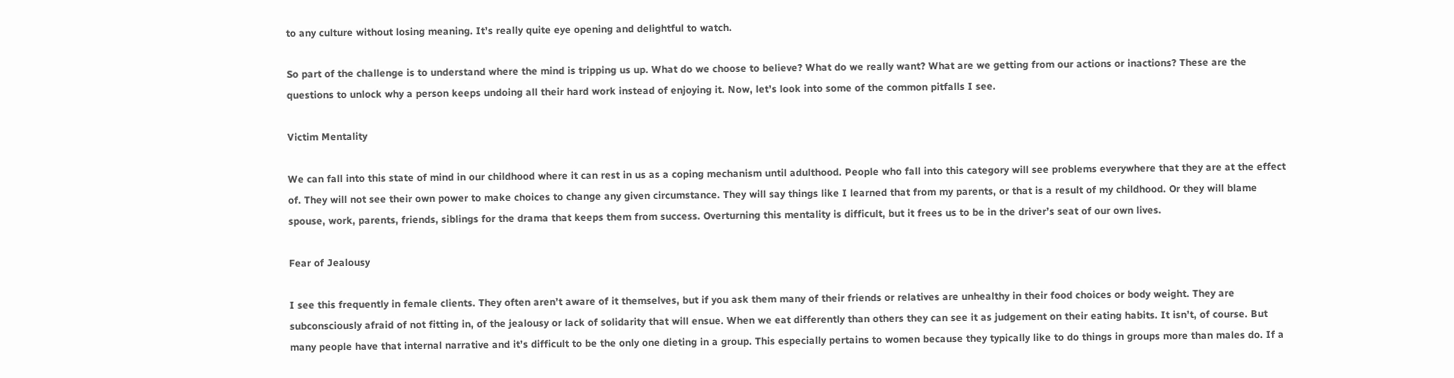to any culture without losing meaning. It’s really quite eye opening and delightful to watch.

So part of the challenge is to understand where the mind is tripping us up. What do we choose to believe? What do we really want? What are we getting from our actions or inactions? These are the questions to unlock why a person keeps undoing all their hard work instead of enjoying it. Now, let’s look into some of the common pitfalls I see.

Victim Mentality

We can fall into this state of mind in our childhood where it can rest in us as a coping mechanism until adulthood. People who fall into this category will see problems everywhere that they are at the effect of. They will not see their own power to make choices to change any given circumstance. They will say things like I learned that from my parents, or that is a result of my childhood. Or they will blame spouse, work, parents, friends, siblings for the drama that keeps them from success. Overturning this mentality is difficult, but it frees us to be in the driver’s seat of our own lives.

Fear of Jealousy

I see this frequently in female clients. They often aren’t aware of it themselves, but if you ask them many of their friends or relatives are unhealthy in their food choices or body weight. They are subconsciously afraid of not fitting in, of the jealousy or lack of solidarity that will ensue. When we eat differently than others they can see it as judgement on their eating habits. It isn’t, of course. But many people have that internal narrative and it’s difficult to be the only one dieting in a group. This especially pertains to women because they typically like to do things in groups more than males do. If a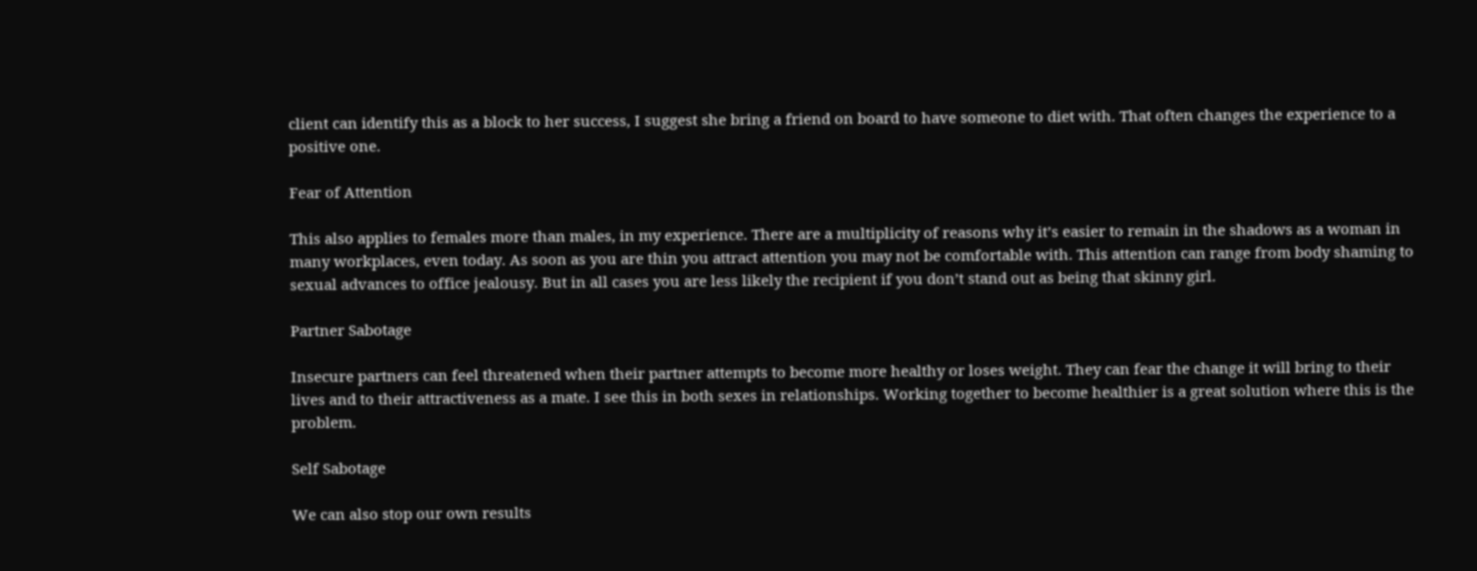client can identify this as a block to her success, I suggest she bring a friend on board to have someone to diet with. That often changes the experience to a positive one.

Fear of Attention

This also applies to females more than males, in my experience. There are a multiplicity of reasons why it’s easier to remain in the shadows as a woman in many workplaces, even today. As soon as you are thin you attract attention you may not be comfortable with. This attention can range from body shaming to sexual advances to office jealousy. But in all cases you are less likely the recipient if you don’t stand out as being that skinny girl.

Partner Sabotage

Insecure partners can feel threatened when their partner attempts to become more healthy or loses weight. They can fear the change it will bring to their lives and to their attractiveness as a mate. I see this in both sexes in relationships. Working together to become healthier is a great solution where this is the problem.

Self Sabotage

We can also stop our own results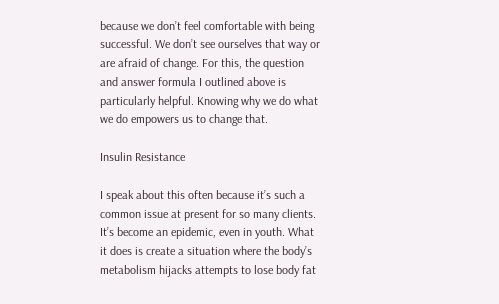because we don’t feel comfortable with being successful. We don’t see ourselves that way or are afraid of change. For this, the question and answer formula I outlined above is particularly helpful. Knowing why we do what we do empowers us to change that.

Insulin Resistance

I speak about this often because it’s such a common issue at present for so many clients. It’s become an epidemic, even in youth. What it does is create a situation where the body’s metabolism hijacks attempts to lose body fat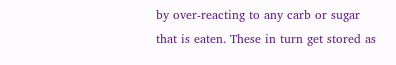by over-reacting to any carb or sugar that is eaten. These in turn get stored as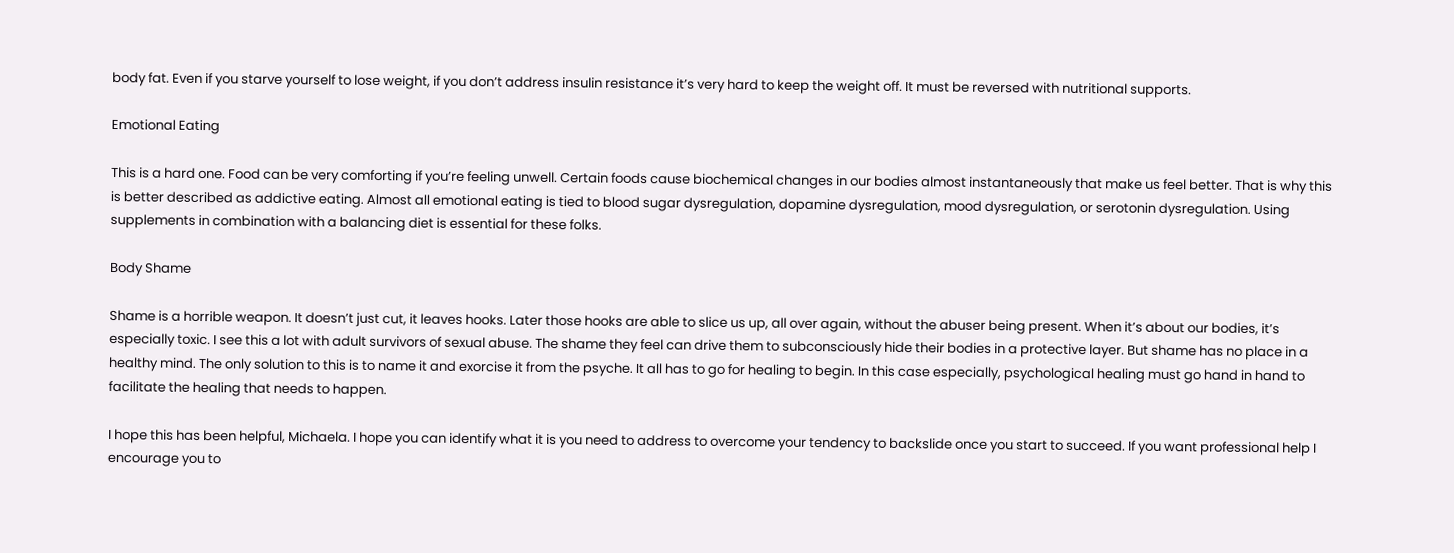body fat. Even if you starve yourself to lose weight, if you don’t address insulin resistance it’s very hard to keep the weight off. It must be reversed with nutritional supports.

Emotional Eating

This is a hard one. Food can be very comforting if you’re feeling unwell. Certain foods cause biochemical changes in our bodies almost instantaneously that make us feel better. That is why this is better described as addictive eating. Almost all emotional eating is tied to blood sugar dysregulation, dopamine dysregulation, mood dysregulation, or serotonin dysregulation. Using supplements in combination with a balancing diet is essential for these folks.

Body Shame

Shame is a horrible weapon. It doesn’t just cut, it leaves hooks. Later those hooks are able to slice us up, all over again, without the abuser being present. When it’s about our bodies, it’s especially toxic. I see this a lot with adult survivors of sexual abuse. The shame they feel can drive them to subconsciously hide their bodies in a protective layer. But shame has no place in a healthy mind. The only solution to this is to name it and exorcise it from the psyche. It all has to go for healing to begin. In this case especially, psychological healing must go hand in hand to facilitate the healing that needs to happen.

I hope this has been helpful, Michaela. I hope you can identify what it is you need to address to overcome your tendency to backslide once you start to succeed. If you want professional help I encourage you to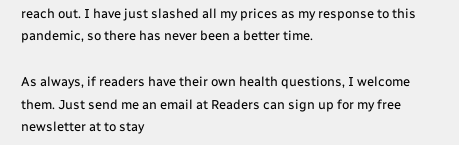reach out. I have just slashed all my prices as my response to this pandemic, so there has never been a better time.

As always, if readers have their own health questions, I welcome them. Just send me an email at Readers can sign up for my free newsletter at to stay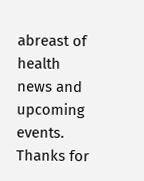abreast of health news and upcoming events. Thanks for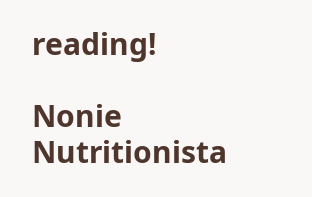reading!

Nonie Nutritionista